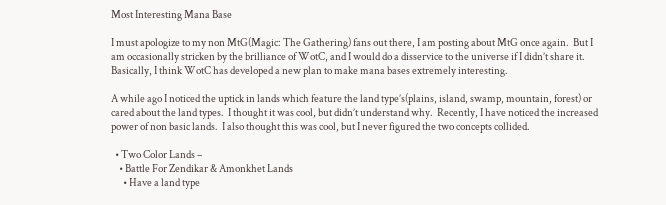Most Interesting Mana Base

I must apologize to my non MtG(Magic: The Gathering) fans out there, I am posting about MtG once again.  But I am occasionally stricken by the brilliance of WotC, and I would do a disservice to the universe if I didn’t share it.  Basically, I think WotC has developed a new plan to make mana bases extremely interesting.

A while ago I noticed the uptick in lands which feature the land type’s(plains, island, swamp, mountain, forest) or cared about the land types.  I thought it was cool, but didn’t understand why.  Recently, I have noticed the increased power of non basic lands.  I also thought this was cool, but I never figured the two concepts collided.

  • Two Color Lands –
    • Battle For Zendikar & Amonkhet Lands
      • Have a land type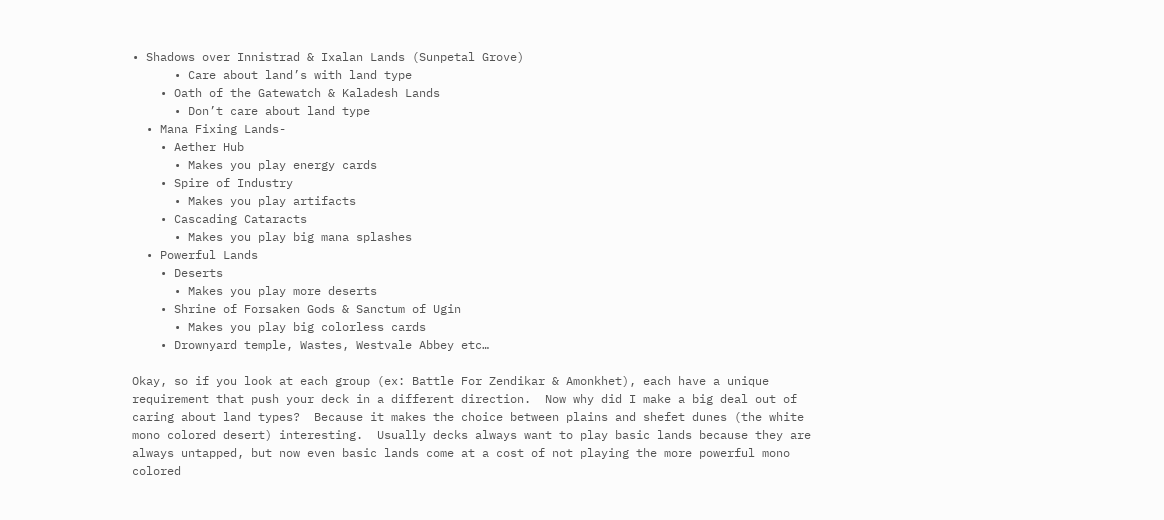• Shadows over Innistrad & Ixalan Lands (Sunpetal Grove)
      • Care about land’s with land type
    • Oath of the Gatewatch & Kaladesh Lands
      • Don’t care about land type
  • Mana Fixing Lands-
    • Aether Hub
      • Makes you play energy cards
    • Spire of Industry
      • Makes you play artifacts
    • Cascading Cataracts
      • Makes you play big mana splashes
  • Powerful Lands
    • Deserts
      • Makes you play more deserts
    • Shrine of Forsaken Gods & Sanctum of Ugin
      • Makes you play big colorless cards
    • Drownyard temple, Wastes, Westvale Abbey etc…

Okay, so if you look at each group (ex: Battle For Zendikar & Amonkhet), each have a unique requirement that push your deck in a different direction.  Now why did I make a big deal out of caring about land types?  Because it makes the choice between plains and shefet dunes (the white mono colored desert) interesting.  Usually decks always want to play basic lands because they are always untapped, but now even basic lands come at a cost of not playing the more powerful mono colored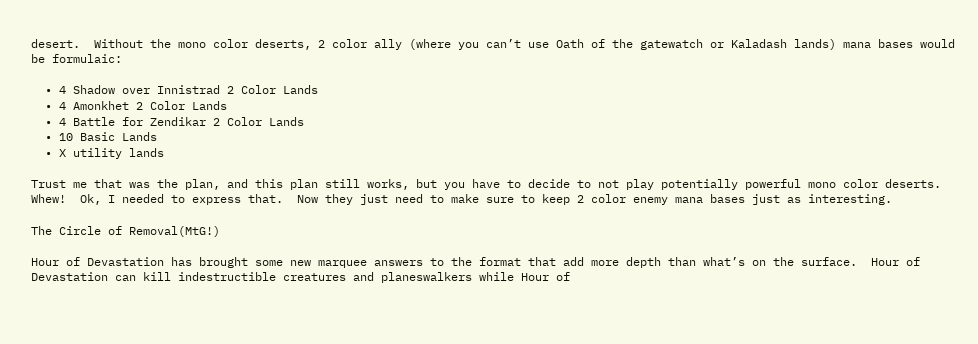desert.  Without the mono color deserts, 2 color ally (where you can’t use Oath of the gatewatch or Kaladash lands) mana bases would be formulaic:

  • 4 Shadow over Innistrad 2 Color Lands
  • 4 Amonkhet 2 Color Lands
  • 4 Battle for Zendikar 2 Color Lands
  • 10 Basic Lands
  • X utility lands

Trust me that was the plan, and this plan still works, but you have to decide to not play potentially powerful mono color deserts.  Whew!  Ok, I needed to express that.  Now they just need to make sure to keep 2 color enemy mana bases just as interesting.

The Circle of Removal(MtG!)

Hour of Devastation has brought some new marquee answers to the format that add more depth than what’s on the surface.  Hour of Devastation can kill indestructible creatures and planeswalkers while Hour of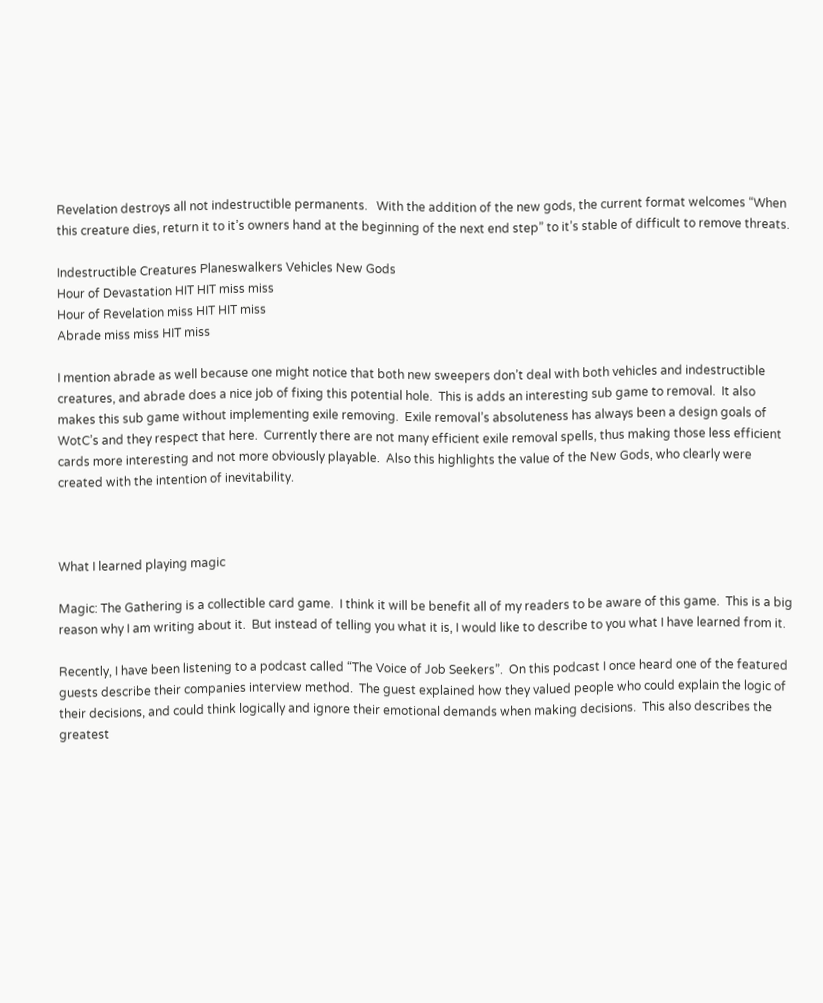Revelation destroys all not indestructible permanents.   With the addition of the new gods, the current format welcomes “When this creature dies, return it to it’s owners hand at the beginning of the next end step” to it’s stable of difficult to remove threats.

Indestructible Creatures Planeswalkers Vehicles New Gods
Hour of Devastation HIT HIT miss miss
Hour of Revelation miss HIT HIT miss
Abrade miss miss HIT miss

I mention abrade as well because one might notice that both new sweepers don’t deal with both vehicles and indestructible creatures, and abrade does a nice job of fixing this potential hole.  This is adds an interesting sub game to removal.  It also makes this sub game without implementing exile removing.  Exile removal’s absoluteness has always been a design goals of WotC’s and they respect that here.  Currently there are not many efficient exile removal spells, thus making those less efficient cards more interesting and not more obviously playable.  Also this highlights the value of the New Gods, who clearly were created with the intention of inevitability.



What I learned playing magic

Magic: The Gathering is a collectible card game.  I think it will be benefit all of my readers to be aware of this game.  This is a big reason why I am writing about it.  But instead of telling you what it is, I would like to describe to you what I have learned from it.

Recently, I have been listening to a podcast called “The Voice of Job Seekers”.  On this podcast I once heard one of the featured guests describe their companies interview method.  The guest explained how they valued people who could explain the logic of their decisions, and could think logically and ignore their emotional demands when making decisions.  This also describes the greatest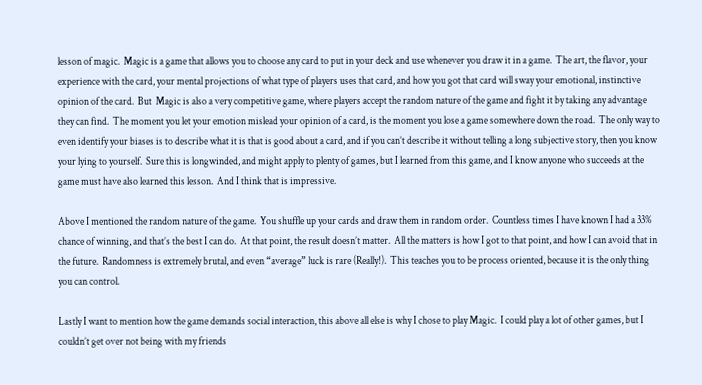lesson of magic.  Magic is a game that allows you to choose any card to put in your deck and use whenever you draw it in a game.  The art, the flavor, your experience with the card, your mental projections of what type of players uses that card, and how you got that card will sway your emotional, instinctive opinion of the card.  But  Magic is also a very competitive game, where players accept the random nature of the game and fight it by taking any advantage they can find.  The moment you let your emotion mislead your opinion of a card, is the moment you lose a game somewhere down the road.  The only way to even identify your biases is to describe what it is that is good about a card, and if you can’t describe it without telling a long subjective story, then you know your lying to yourself.  Sure this is longwinded, and might apply to plenty of games, but I learned from this game, and I know anyone who succeeds at the game must have also learned this lesson.  And I think that is impressive.

Above I mentioned the random nature of the game.  You shuffle up your cards and draw them in random order.  Countless times I have known I had a 33% chance of winning, and that’s the best I can do.  At that point, the result doesn’t matter.  All the matters is how I got to that point, and how I can avoid that in the future.  Randomness is extremely brutal, and even “average” luck is rare (Really!).  This teaches you to be process oriented, because it is the only thing you can control.

Lastly I want to mention how the game demands social interaction, this above all else is why I chose to play Magic.  I could play a lot of other games, but I couldn’t get over not being with my friends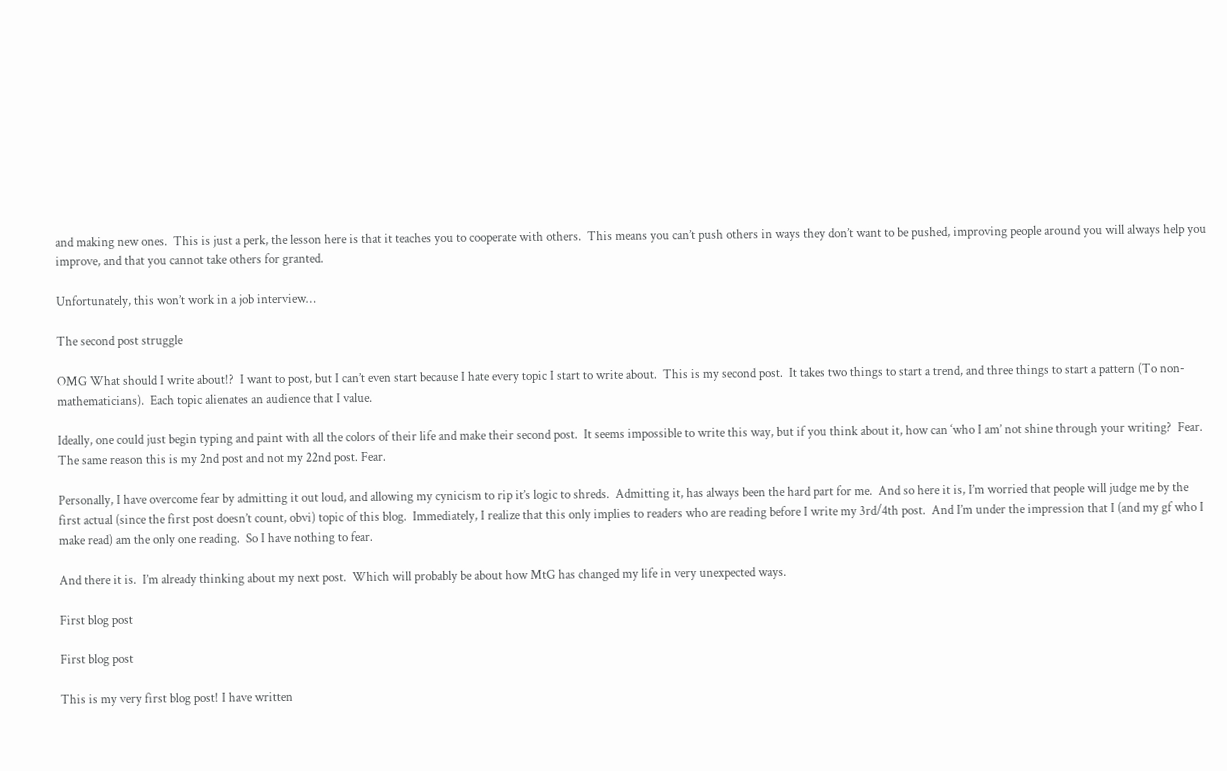and making new ones.  This is just a perk, the lesson here is that it teaches you to cooperate with others.  This means you can’t push others in ways they don’t want to be pushed, improving people around you will always help you improve, and that you cannot take others for granted.

Unfortunately, this won’t work in a job interview…

The second post struggle

OMG What should I write about!?  I want to post, but I can’t even start because I hate every topic I start to write about.  This is my second post.  It takes two things to start a trend, and three things to start a pattern (To non-mathematicians).  Each topic alienates an audience that I value.

Ideally, one could just begin typing and paint with all the colors of their life and make their second post.  It seems impossible to write this way, but if you think about it, how can ‘who I am’ not shine through your writing?  Fear.  The same reason this is my 2nd post and not my 22nd post. Fear.

Personally, I have overcome fear by admitting it out loud, and allowing my cynicism to rip it’s logic to shreds.  Admitting it, has always been the hard part for me.  And so here it is, I’m worried that people will judge me by the first actual (since the first post doesn’t count, obvi) topic of this blog.  Immediately, I realize that this only implies to readers who are reading before I write my 3rd/4th post.  And I’m under the impression that I (and my gf who I make read) am the only one reading.  So I have nothing to fear.

And there it is.  I’m already thinking about my next post.  Which will probably be about how MtG has changed my life in very unexpected ways.

First blog post

First blog post

This is my very first blog post! I have written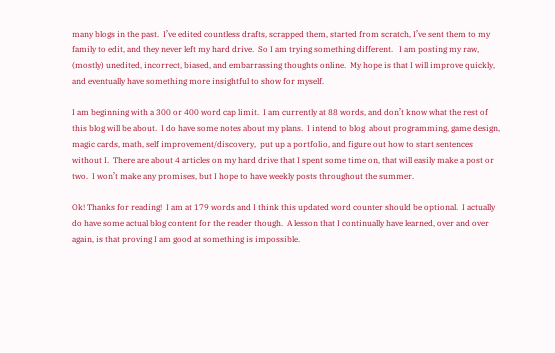many blogs in the past.  I’ve edited countless drafts, scrapped them, started from scratch, I’ve sent them to my family to edit, and they never left my hard drive.  So I am trying something different.   I am posting my raw, (mostly) unedited, incorrect, biased, and embarrassing thoughts online.  My hope is that I will improve quickly, and eventually have something more insightful to show for myself.

I am beginning with a 300 or 400 word cap limit.  I am currently at 88 words, and don’t know what the rest of this blog will be about.  I do have some notes about my plans.  I intend to blog  about programming, game design, magic cards, math, self improvement/discovery,  put up a portfolio, and figure out how to start sentences without I.  There are about 4 articles on my hard drive that I spent some time on, that will easily make a post or two.  I won’t make any promises, but I hope to have weekly posts throughout the summer.

Ok! Thanks for reading!  I am at 179 words and I think this updated word counter should be optional.  I actually do have some actual blog content for the reader though.  A lesson that I continually have learned, over and over again, is that proving I am good at something is impossible.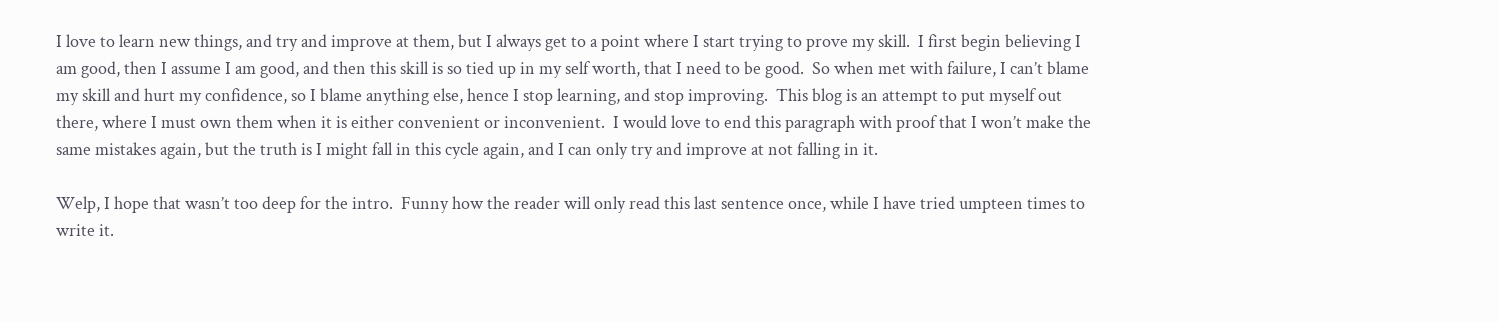I love to learn new things, and try and improve at them, but I always get to a point where I start trying to prove my skill.  I first begin believing I am good, then I assume I am good, and then this skill is so tied up in my self worth, that I need to be good.  So when met with failure, I can’t blame my skill and hurt my confidence, so I blame anything else, hence I stop learning, and stop improving.  This blog is an attempt to put myself out there, where I must own them when it is either convenient or inconvenient.  I would love to end this paragraph with proof that I won’t make the same mistakes again, but the truth is I might fall in this cycle again, and I can only try and improve at not falling in it.

Welp, I hope that wasn’t too deep for the intro.  Funny how the reader will only read this last sentence once, while I have tried umpteen times to write it.